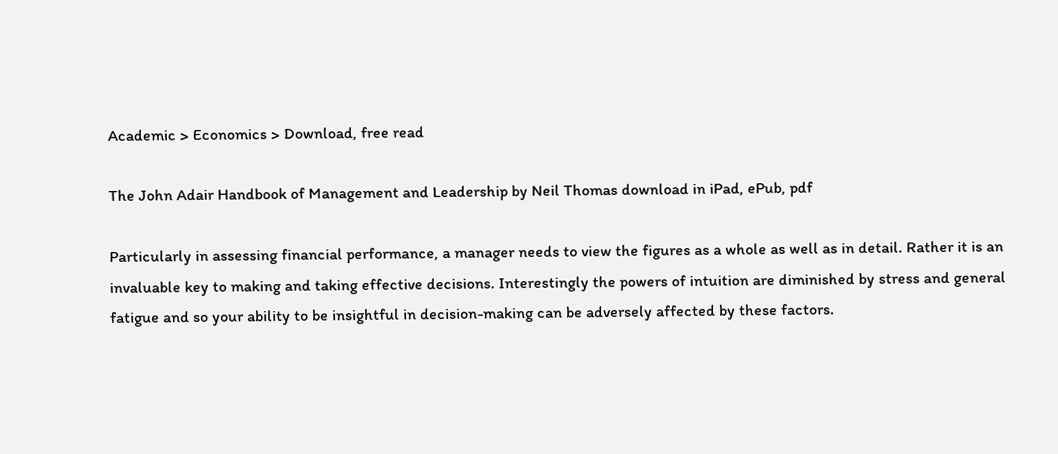Academic > Economics > Download, free read

The John Adair Handbook of Management and Leadership by Neil Thomas download in iPad, ePub, pdf

Particularly in assessing financial performance, a manager needs to view the figures as a whole as well as in detail. Rather it is an invaluable key to making and taking effective decisions. Interestingly the powers of intuition are diminished by stress and general fatigue and so your ability to be insightful in decision-making can be adversely affected by these factors.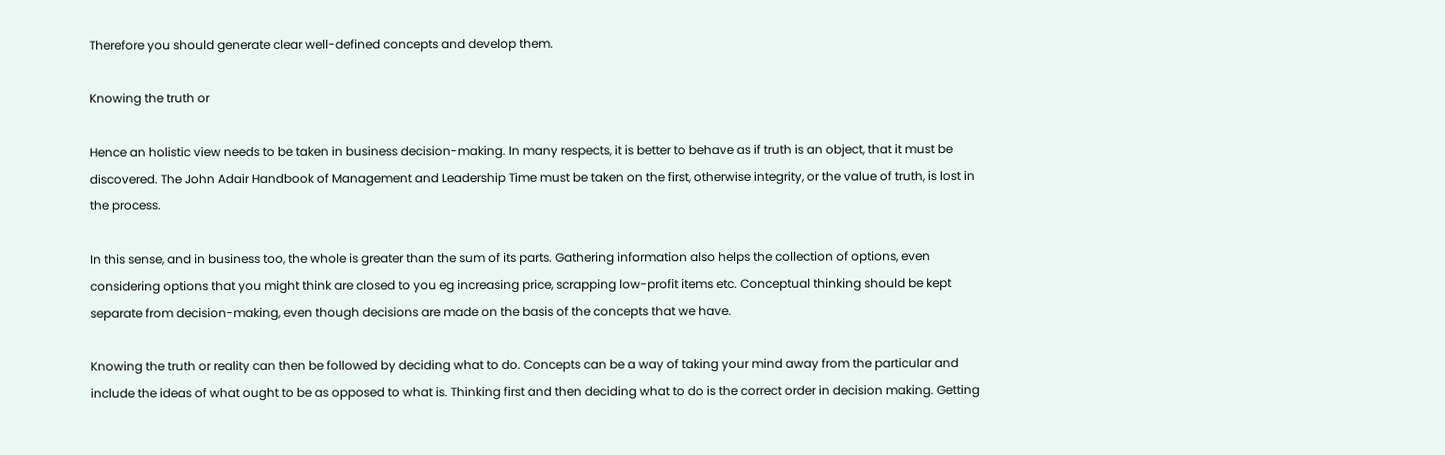Therefore you should generate clear well-defined concepts and develop them.

Knowing the truth or

Hence an holistic view needs to be taken in business decision-making. In many respects, it is better to behave as if truth is an object, that it must be discovered. The John Adair Handbook of Management and Leadership Time must be taken on the first, otherwise integrity, or the value of truth, is lost in the process.

In this sense, and in business too, the whole is greater than the sum of its parts. Gathering information also helps the collection of options, even considering options that you might think are closed to you eg increasing price, scrapping low-profit items etc. Conceptual thinking should be kept separate from decision-making, even though decisions are made on the basis of the concepts that we have.

Knowing the truth or reality can then be followed by deciding what to do. Concepts can be a way of taking your mind away from the particular and include the ideas of what ought to be as opposed to what is. Thinking first and then deciding what to do is the correct order in decision making. Getting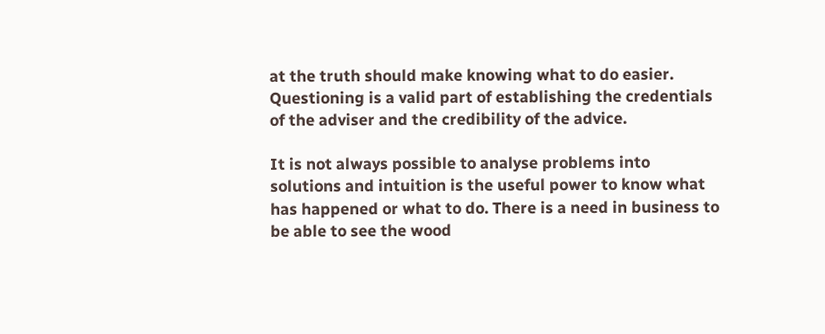at the truth should make knowing what to do easier. Questioning is a valid part of establishing the credentials of the adviser and the credibility of the advice.

It is not always possible to analyse problems into solutions and intuition is the useful power to know what has happened or what to do. There is a need in business to be able to see the wood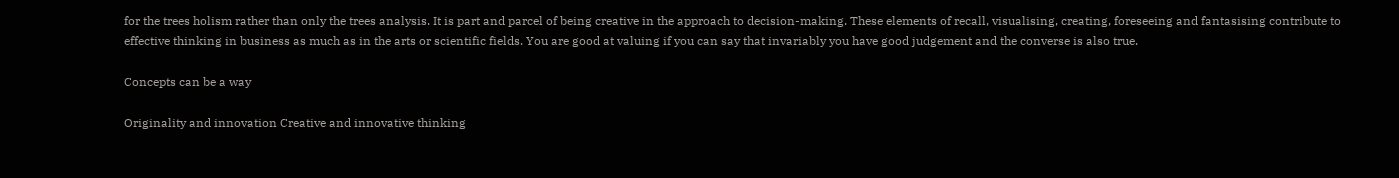for the trees holism rather than only the trees analysis. It is part and parcel of being creative in the approach to decision-making. These elements of recall, visualising, creating, foreseeing and fantasising contribute to effective thinking in business as much as in the arts or scientific fields. You are good at valuing if you can say that invariably you have good judgement and the converse is also true.

Concepts can be a way

Originality and innovation Creative and innovative thinking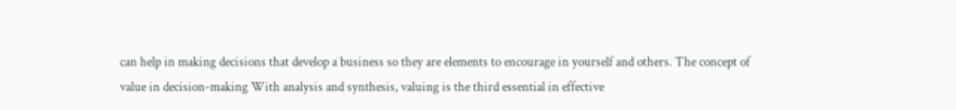can help in making decisions that develop a business so they are elements to encourage in yourself and others. The concept of value in decision-making With analysis and synthesis, valuing is the third essential in effective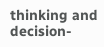thinking and decision-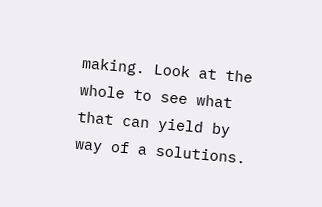making. Look at the whole to see what that can yield by way of a solutions.